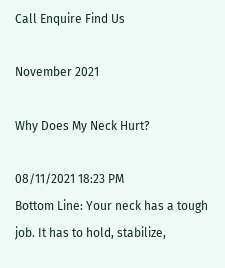Call Enquire Find Us

November 2021

Why Does My Neck Hurt?

08/11/2021 18:23 PM
Bottom Line: Your neck has a tough job. It has to hold, stabilize,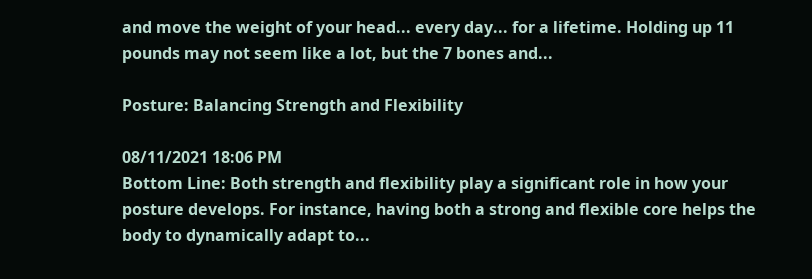and move the weight of your head... every day... for a lifetime. Holding up 11 pounds may not seem like a lot, but the 7 bones and...

Posture: Balancing Strength and Flexibility

08/11/2021 18:06 PM
Bottom Line: Both strength and flexibility play a significant role in how your posture develops. For instance, having both a strong and flexible core helps the body to dynamically adapt to...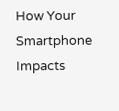How Your Smartphone Impacts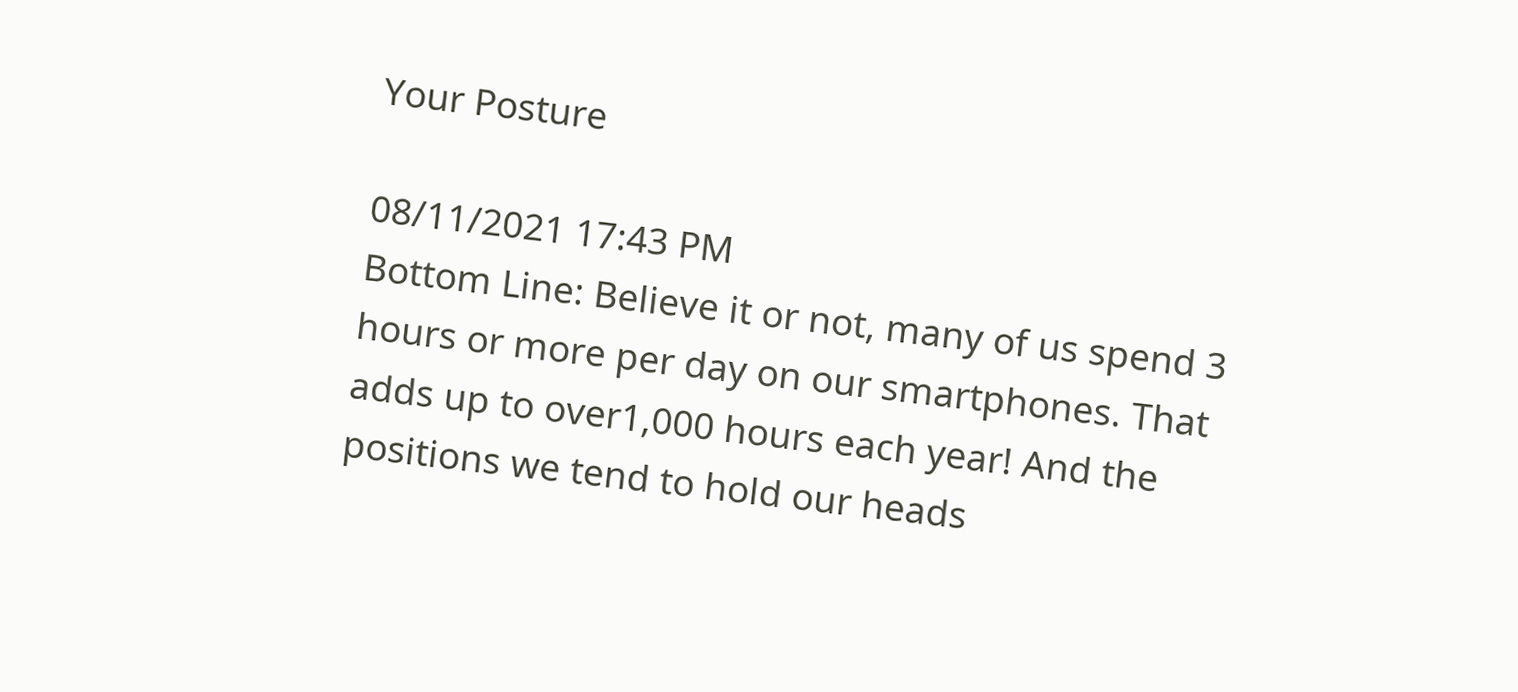Your Posture

08/11/2021 17:43 PM
Bottom Line: Believe it or not, many of us spend 3 hours or more per day on our smartphones. That adds up to over1,000 hours each year! And the positions we tend to hold our heads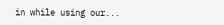in while using our...